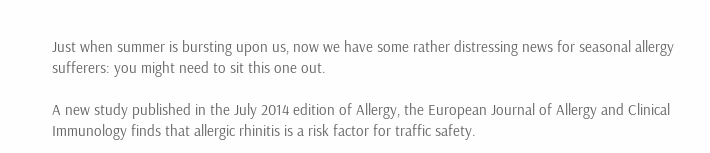Just when summer is bursting upon us, now we have some rather distressing news for seasonal allergy sufferers: you might need to sit this one out.

A new study published in the July 2014 edition of Allergy, the European Journal of Allergy and Clinical Immunology finds that allergic rhinitis is a risk factor for traffic safety.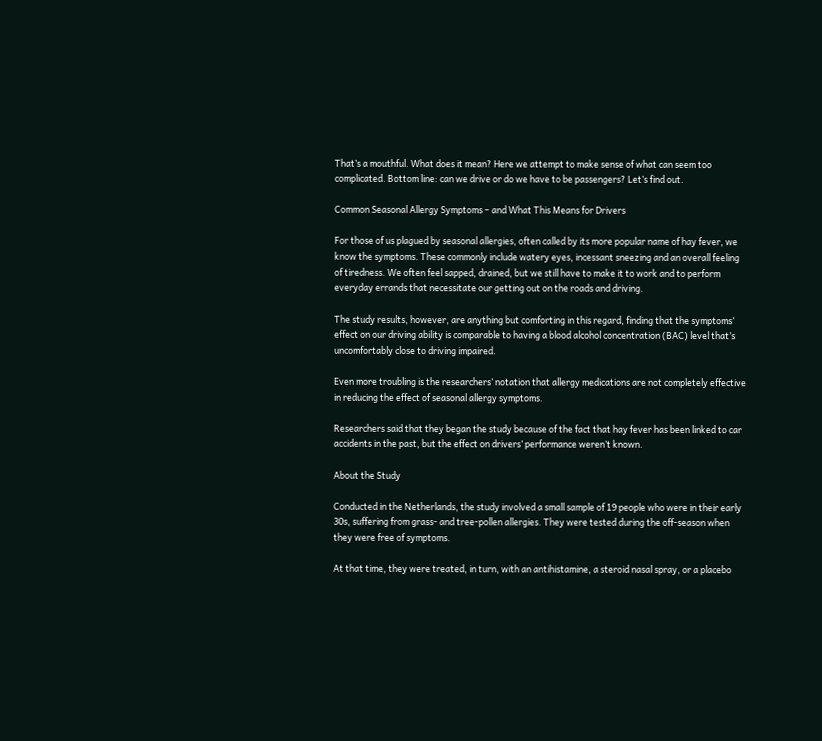That’s a mouthful. What does it mean? Here we attempt to make sense of what can seem too complicated. Bottom line: can we drive or do we have to be passengers? Let’s find out.

Common Seasonal Allergy Symptoms – and What This Means for Drivers

For those of us plagued by seasonal allergies, often called by its more popular name of hay fever, we know the symptoms. These commonly include watery eyes, incessant sneezing and an overall feeling of tiredness. We often feel sapped, drained, but we still have to make it to work and to perform everyday errands that necessitate our getting out on the roads and driving.

The study results, however, are anything but comforting in this regard, finding that the symptoms’ effect on our driving ability is comparable to having a blood alcohol concentration (BAC) level that’s uncomfortably close to driving impaired.

Even more troubling is the researchers’ notation that allergy medications are not completely effective in reducing the effect of seasonal allergy symptoms.

Researchers said that they began the study because of the fact that hay fever has been linked to car accidents in the past, but the effect on drivers’ performance weren’t known.

About the Study

Conducted in the Netherlands, the study involved a small sample of 19 people who were in their early 30s, suffering from grass- and tree-pollen allergies. They were tested during the off-season when they were free of symptoms.

At that time, they were treated, in turn, with an antihistamine, a steroid nasal spray, or a placebo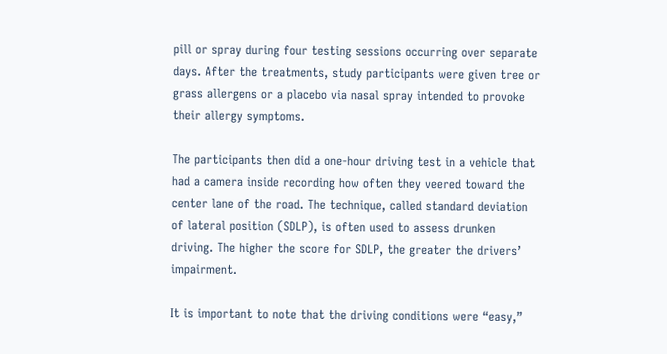pill or spray during four testing sessions occurring over separate days. After the treatments, study participants were given tree or grass allergens or a placebo via nasal spray intended to provoke their allergy symptoms.

The participants then did a one-hour driving test in a vehicle that had a camera inside recording how often they veered toward the center lane of the road. The technique, called standard deviation of lateral position (SDLP), is often used to assess drunken driving. The higher the score for SDLP, the greater the drivers’ impairment.

It is important to note that the driving conditions were “easy,”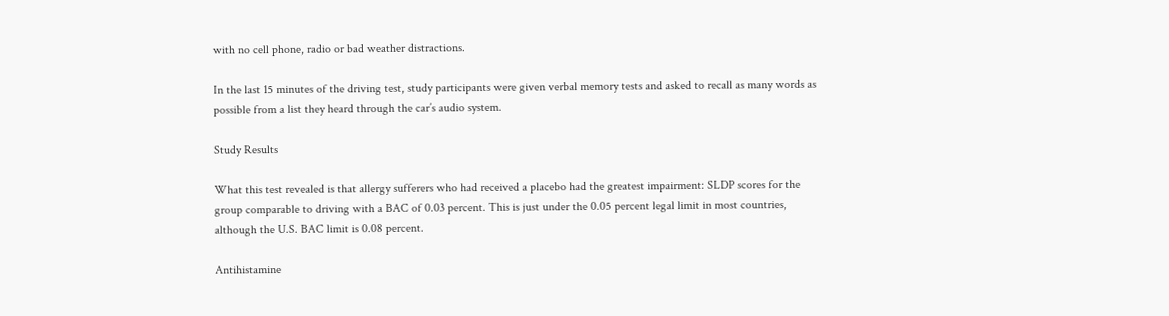with no cell phone, radio or bad weather distractions.

In the last 15 minutes of the driving test, study participants were given verbal memory tests and asked to recall as many words as possible from a list they heard through the car’s audio system.

Study Results

What this test revealed is that allergy sufferers who had received a placebo had the greatest impairment: SLDP scores for the group comparable to driving with a BAC of 0.03 percent. This is just under the 0.05 percent legal limit in most countries, although the U.S. BAC limit is 0.08 percent.

Antihistamine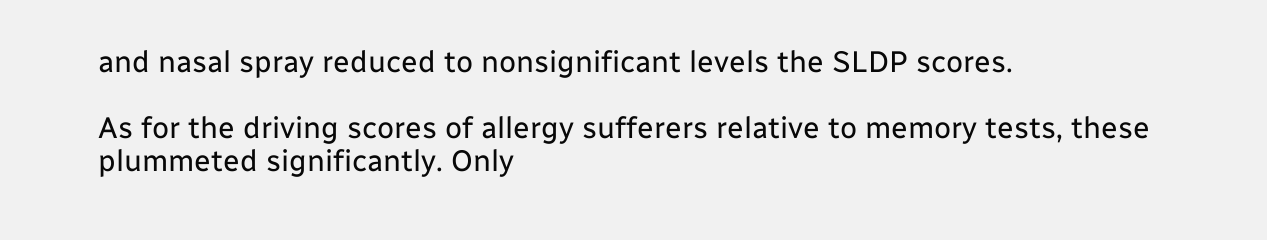and nasal spray reduced to nonsignificant levels the SLDP scores.

As for the driving scores of allergy sufferers relative to memory tests, these plummeted significantly. Only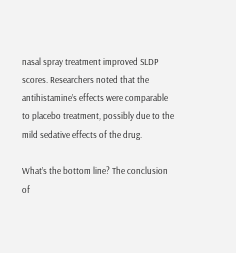nasal spray treatment improved SLDP scores. Researchers noted that the antihistamine’s effects were comparable to placebo treatment, possibly due to the mild sedative effects of the drug.

What’s the bottom line? The conclusion of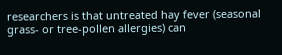researchers is that untreated hay fever (seasonal grass- or tree-pollen allergies) can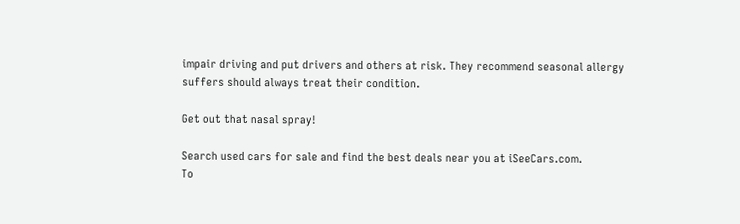impair driving and put drivers and others at risk. They recommend seasonal allergy suffers should always treat their condition.

Get out that nasal spray!

Search used cars for sale and find the best deals near you at iSeeCars.com.
To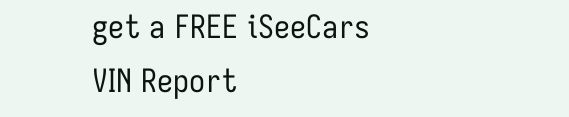get a FREE iSeeCars VIN Report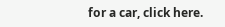for a car, click here.